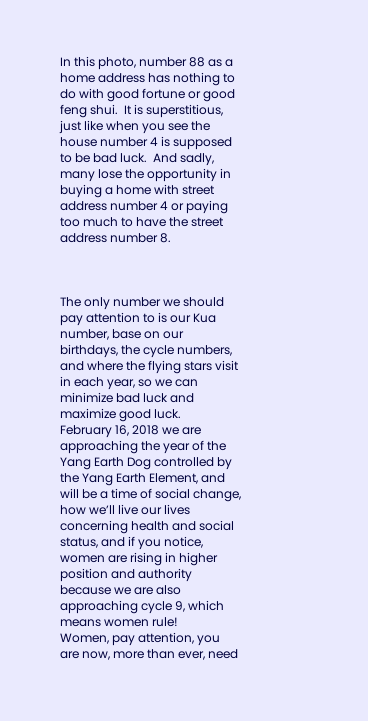In this photo, number 88 as a home address has nothing to do with good fortune or good feng shui.  It is superstitious, just like when you see the house number 4 is supposed to be bad luck.  And sadly, many lose the opportunity in buying a home with street address number 4 or paying too much to have the street address number 8.



The only number we should pay attention to is our Kua number, base on our birthdays, the cycle numbers, and where the flying stars visit in each year, so we can minimize bad luck and maximize good luck.
February 16, 2018 we are approaching the year of the Yang Earth Dog controlled by the Yang Earth Element, and will be a time of social change, how we’ll live our lives concerning health and social status, and if you notice, women are rising in higher position and authority because we are also approaching cycle 9, which means women rule!
Women, pay attention, you are now, more than ever, need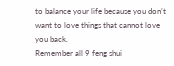to balance your life because you don’t want to love things that cannot love you back.
Remember all 9 feng shui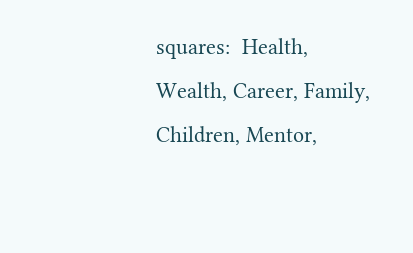squares:  Health, Wealth, Career, Family, Children, Mentor,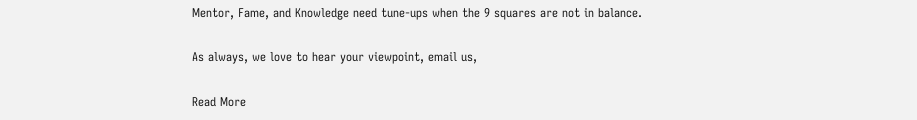Mentor, Fame, and Knowledge need tune-ups when the 9 squares are not in balance.

As always, we love to hear your viewpoint, email us,

Read More